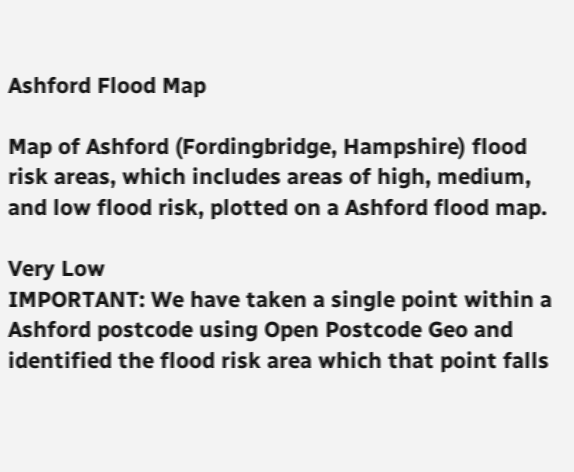Ashford Flood Map

Map of Ashford (Fordingbridge, Hampshire) flood risk areas, which includes areas of high, medium, and low flood risk, plotted on a Ashford flood map.

Very Low
IMPORTANT: We have taken a single point within a Ashford postcode using Open Postcode Geo and identified the flood risk area which that point falls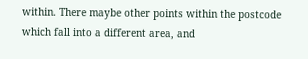within. There maybe other points within the postcode which fall into a different area, and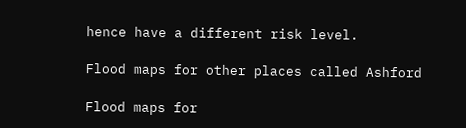hence have a different risk level.

Flood maps for other places called Ashford

Flood maps for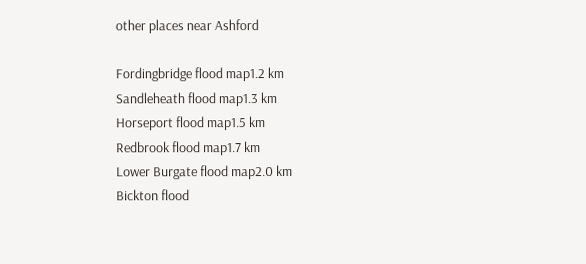other places near Ashford

Fordingbridge flood map1.2 km
Sandleheath flood map1.3 km
Horseport flood map1.5 km
Redbrook flood map1.7 km
Lower Burgate flood map2.0 km
Bickton flood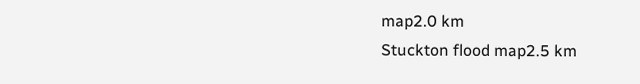map2.0 km
Stuckton flood map2.5 km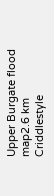Upper Burgate flood map2.6 km
Criddlestyle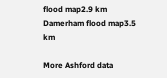flood map2.9 km
Damerham flood map3.5 km

More Ashford data